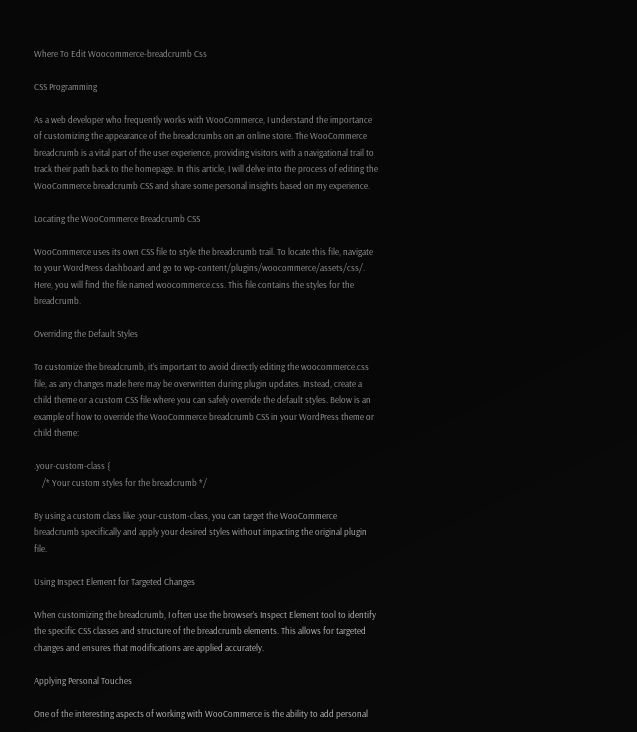Where To Edit Woocommerce-breadcrumb Css

CSS Programming

As a web developer who frequently works with WooCommerce, I understand the importance of customizing the appearance of the breadcrumbs on an online store. The WooCommerce breadcrumb is a vital part of the user experience, providing visitors with a navigational trail to track their path back to the homepage. In this article, I will delve into the process of editing the WooCommerce breadcrumb CSS and share some personal insights based on my experience.

Locating the WooCommerce Breadcrumb CSS

WooCommerce uses its own CSS file to style the breadcrumb trail. To locate this file, navigate to your WordPress dashboard and go to wp-content/plugins/woocommerce/assets/css/. Here, you will find the file named woocommerce.css. This file contains the styles for the breadcrumb.

Overriding the Default Styles

To customize the breadcrumb, it’s important to avoid directly editing the woocommerce.css file, as any changes made here may be overwritten during plugin updates. Instead, create a child theme or a custom CSS file where you can safely override the default styles. Below is an example of how to override the WooCommerce breadcrumb CSS in your WordPress theme or child theme:

.your-custom-class {
    /* Your custom styles for the breadcrumb */

By using a custom class like .your-custom-class, you can target the WooCommerce breadcrumb specifically and apply your desired styles without impacting the original plugin file.

Using Inspect Element for Targeted Changes

When customizing the breadcrumb, I often use the browser’s Inspect Element tool to identify the specific CSS classes and structure of the breadcrumb elements. This allows for targeted changes and ensures that modifications are applied accurately.

Applying Personal Touches

One of the interesting aspects of working with WooCommerce is the ability to add personal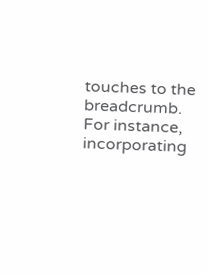touches to the breadcrumb. For instance, incorporating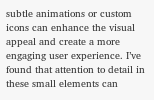subtle animations or custom icons can enhance the visual appeal and create a more engaging user experience. I’ve found that attention to detail in these small elements can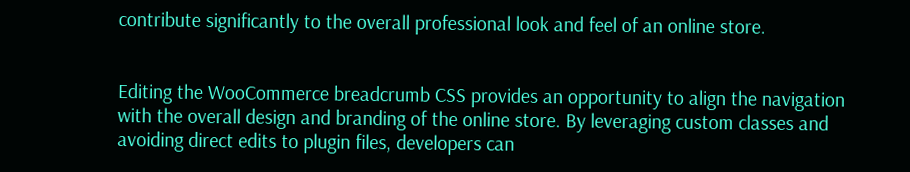contribute significantly to the overall professional look and feel of an online store.


Editing the WooCommerce breadcrumb CSS provides an opportunity to align the navigation with the overall design and branding of the online store. By leveraging custom classes and avoiding direct edits to plugin files, developers can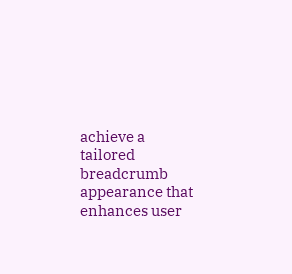achieve a tailored breadcrumb appearance that enhances user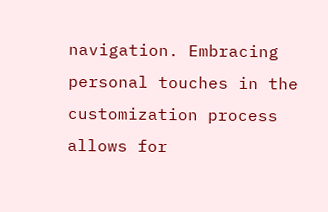navigation. Embracing personal touches in the customization process allows for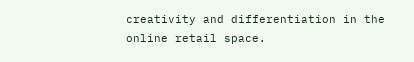creativity and differentiation in the online retail space.